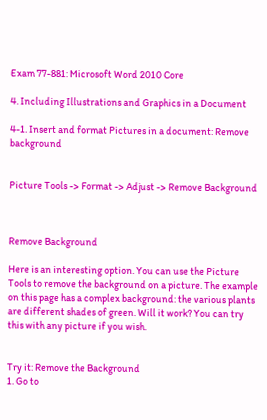Exam 77-881: Microsoft Word 2010 Core

4. Including Illustrations and Graphics in a Document

4-1. Insert and format Pictures in a document: Remove background


Picture Tools -> Format -> Adjust -> Remove Background



Remove Background

Here is an interesting option. You can use the Picture Tools to remove the background on a picture. The example on this page has a complex background: the various plants are different shades of green. Will it work? You can try this with any picture if you wish.


Try it: Remove the Background
1. Go to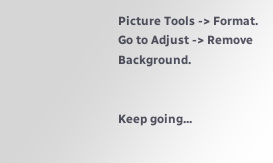Picture Tools -> Format.
Go to Adjust -> Remove Background.


Keep going...